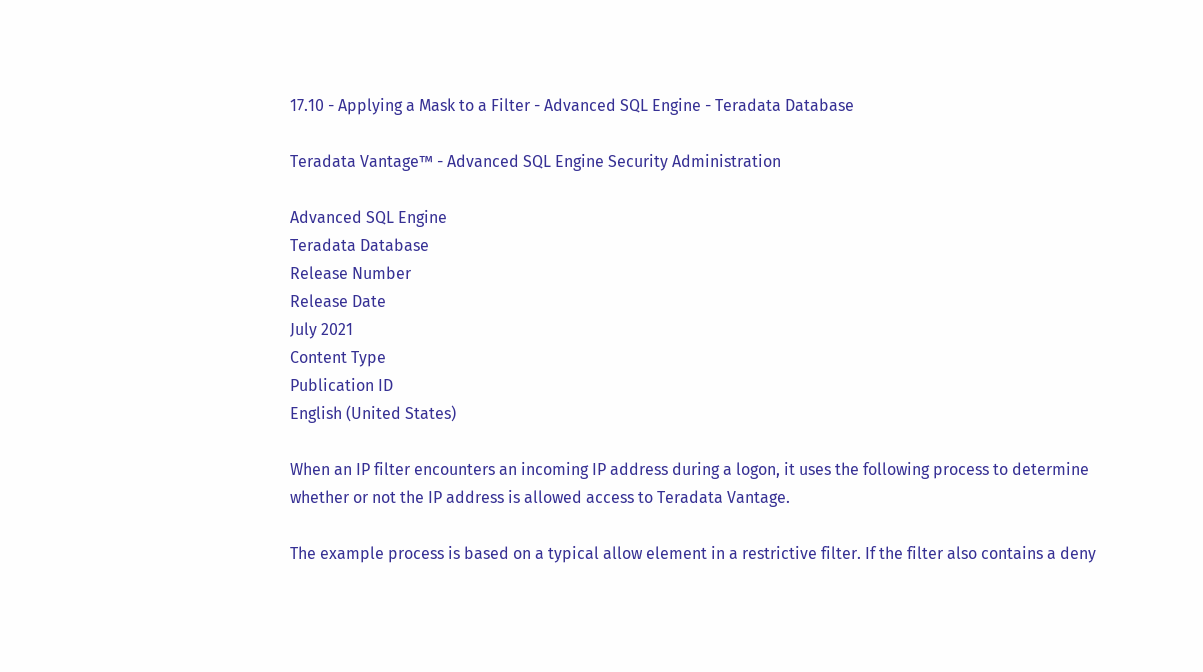17.10 - Applying a Mask to a Filter - Advanced SQL Engine - Teradata Database

Teradata Vantage™ - Advanced SQL Engine Security Administration

Advanced SQL Engine
Teradata Database
Release Number
Release Date
July 2021
Content Type
Publication ID
English (United States)

When an IP filter encounters an incoming IP address during a logon, it uses the following process to determine whether or not the IP address is allowed access to Teradata Vantage.

The example process is based on a typical allow element in a restrictive filter. If the filter also contains a deny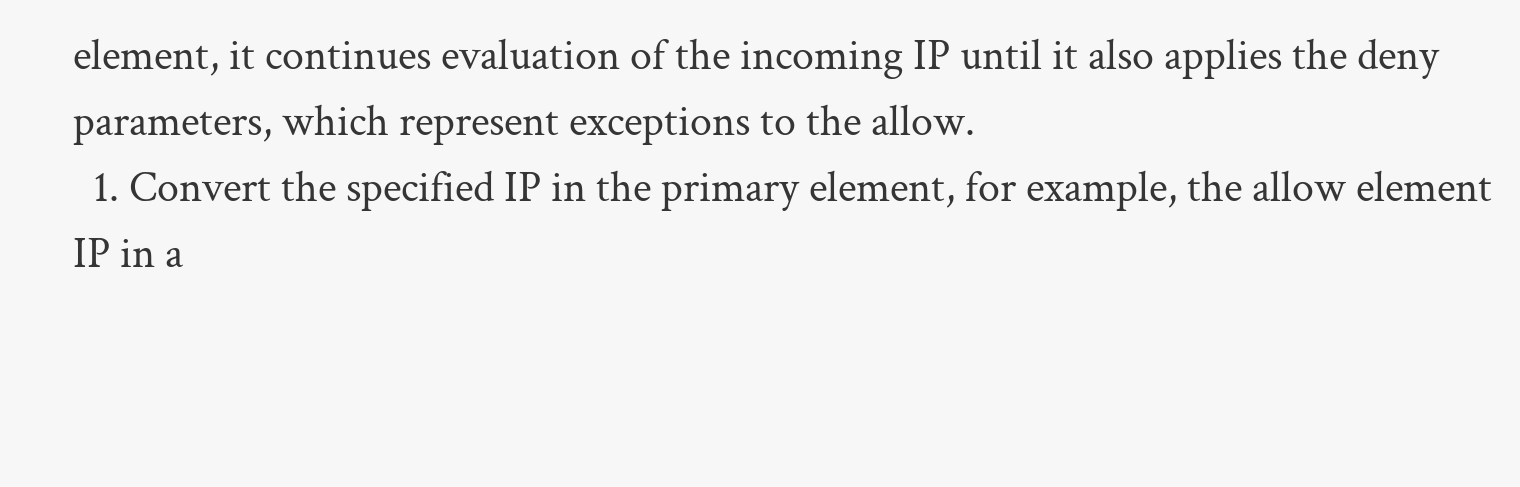element, it continues evaluation of the incoming IP until it also applies the deny parameters, which represent exceptions to the allow.
  1. Convert the specified IP in the primary element, for example, the allow element IP in a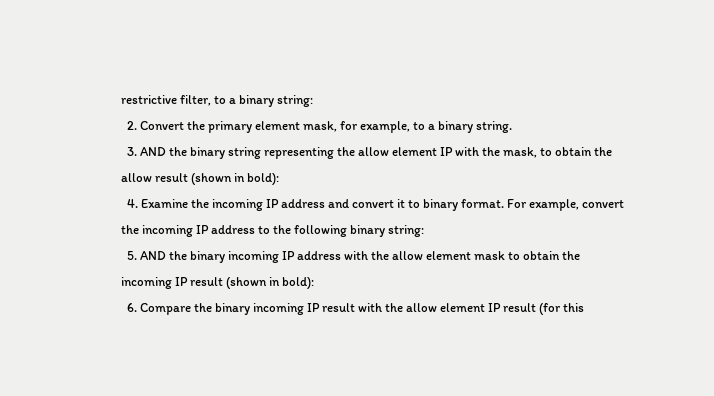restrictive filter, to a binary string:
  2. Convert the primary element mask, for example, to a binary string.
  3. AND the binary string representing the allow element IP with the mask, to obtain the allow result (shown in bold):
  4. Examine the incoming IP address and convert it to binary format. For example, convert the incoming IP address to the following binary string:
  5. AND the binary incoming IP address with the allow element mask to obtain the incoming IP result (shown in bold):
  6. Compare the binary incoming IP result with the allow element IP result (for this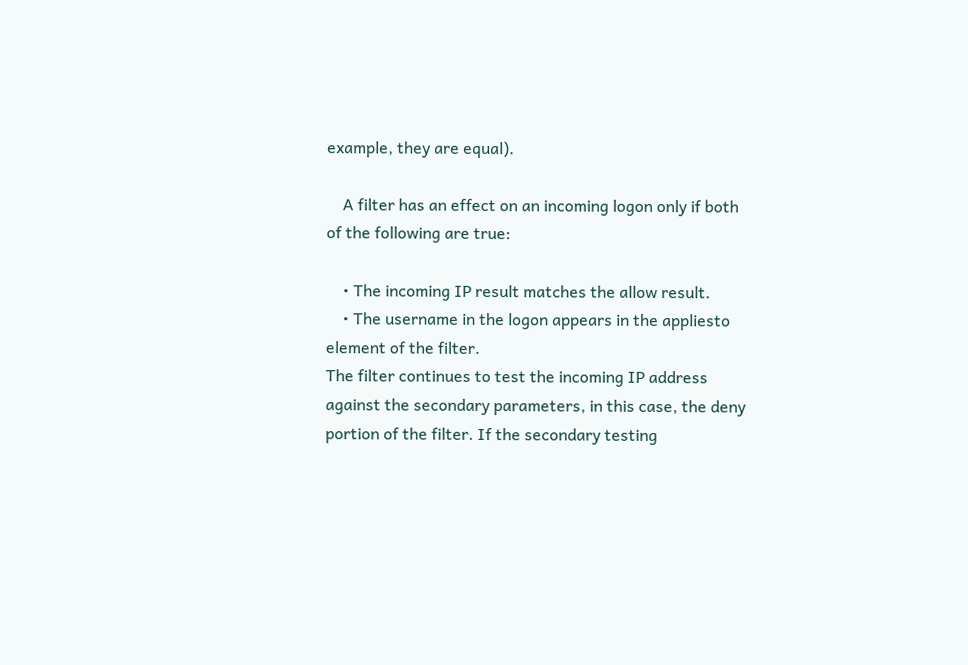example, they are equal).

    A filter has an effect on an incoming logon only if both of the following are true:

    • The incoming IP result matches the allow result.
    • The username in the logon appears in the appliesto element of the filter.
The filter continues to test the incoming IP address against the secondary parameters, in this case, the deny portion of the filter. If the secondary testing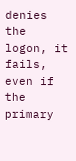denies the logon, it fails, even if the primary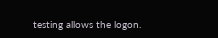testing allows the logon.